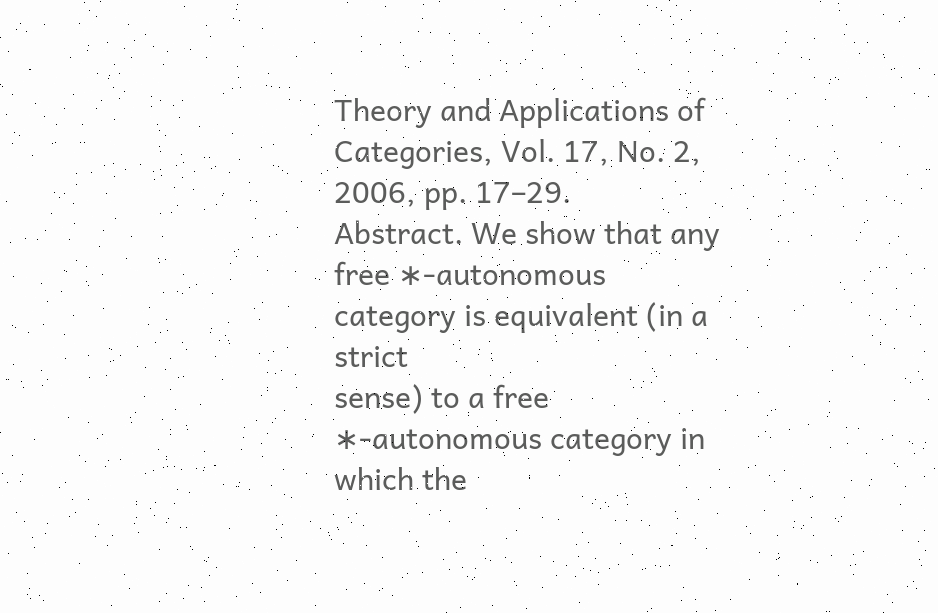Theory and Applications of Categories, Vol. 17, No. 2, 2006, pp. 17–29.
Abstract. We show that any free ∗-autonomous category is equivalent (in a strict
sense) to a free ∗-autonomous category in which the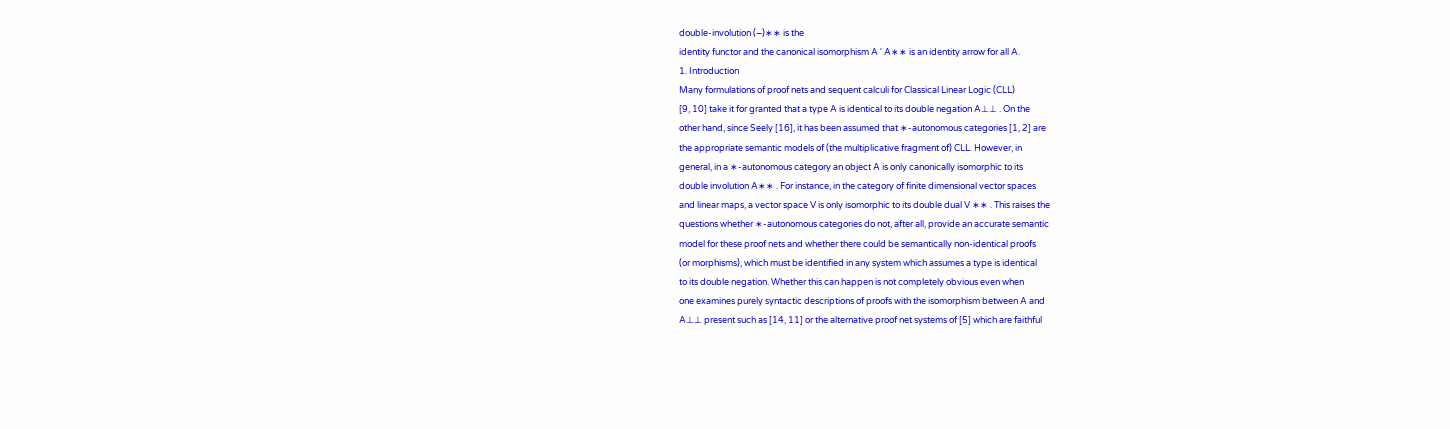double-involution (−)∗∗ is the
identity functor and the canonical isomorphism A ' A∗∗ is an identity arrow for all A.
1. Introduction
Many formulations of proof nets and sequent calculi for Classical Linear Logic (CLL)
[9, 10] take it for granted that a type A is identical to its double negation A⊥⊥ . On the
other hand, since Seely [16], it has been assumed that ∗-autonomous categories [1, 2] are
the appropriate semantic models of (the multiplicative fragment of) CLL. However, in
general, in a ∗-autonomous category an object A is only canonically isomorphic to its
double involution A∗∗ . For instance, in the category of finite dimensional vector spaces
and linear maps, a vector space V is only isomorphic to its double dual V ∗∗ . This raises the
questions whether ∗-autonomous categories do not, after all, provide an accurate semantic
model for these proof nets and whether there could be semantically non-identical proofs
(or morphisms), which must be identified in any system which assumes a type is identical
to its double negation. Whether this can happen is not completely obvious even when
one examines purely syntactic descriptions of proofs with the isomorphism between A and
A⊥⊥ present such as [14, 11] or the alternative proof net systems of [5] which are faithful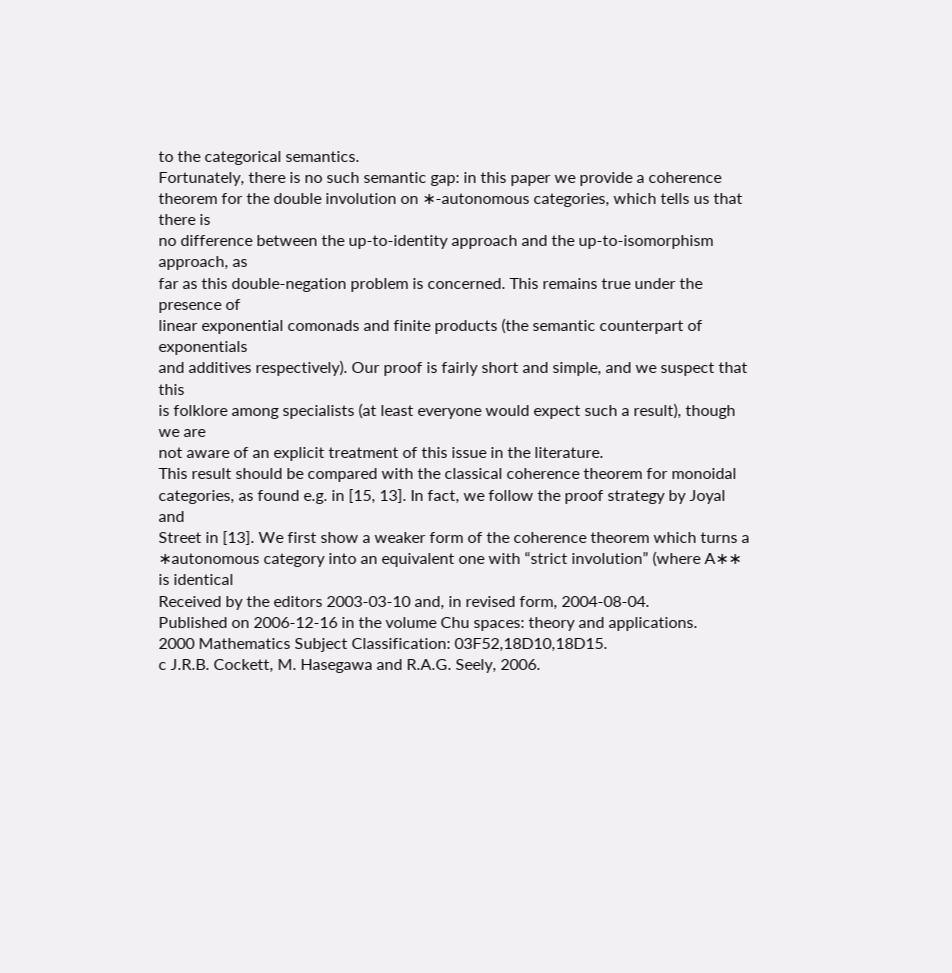to the categorical semantics.
Fortunately, there is no such semantic gap: in this paper we provide a coherence
theorem for the double involution on ∗-autonomous categories, which tells us that there is
no difference between the up-to-identity approach and the up-to-isomorphism approach, as
far as this double-negation problem is concerned. This remains true under the presence of
linear exponential comonads and finite products (the semantic counterpart of exponentials
and additives respectively). Our proof is fairly short and simple, and we suspect that this
is folklore among specialists (at least everyone would expect such a result), though we are
not aware of an explicit treatment of this issue in the literature.
This result should be compared with the classical coherence theorem for monoidal
categories, as found e.g. in [15, 13]. In fact, we follow the proof strategy by Joyal and
Street in [13]. We first show a weaker form of the coherence theorem which turns a ∗autonomous category into an equivalent one with “strict involution” (where A∗∗ is identical
Received by the editors 2003-03-10 and, in revised form, 2004-08-04.
Published on 2006-12-16 in the volume Chu spaces: theory and applications.
2000 Mathematics Subject Classification: 03F52,18D10,18D15.
c J.R.B. Cockett, M. Hasegawa and R.A.G. Seely, 2006.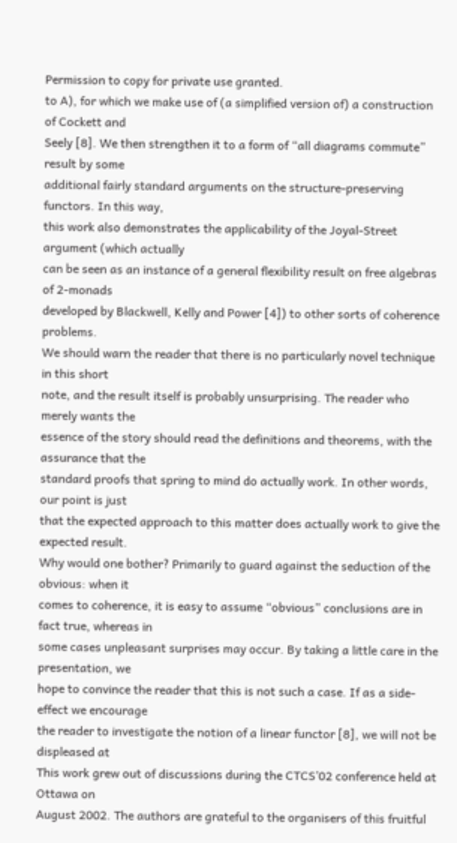Permission to copy for private use granted.
to A), for which we make use of (a simplified version of) a construction of Cockett and
Seely [8]. We then strengthen it to a form of “all diagrams commute” result by some
additional fairly standard arguments on the structure-preserving functors. In this way,
this work also demonstrates the applicability of the Joyal-Street argument (which actually
can be seen as an instance of a general flexibility result on free algebras of 2-monads
developed by Blackwell, Kelly and Power [4]) to other sorts of coherence problems.
We should warn the reader that there is no particularly novel technique in this short
note, and the result itself is probably unsurprising. The reader who merely wants the
essence of the story should read the definitions and theorems, with the assurance that the
standard proofs that spring to mind do actually work. In other words, our point is just
that the expected approach to this matter does actually work to give the expected result.
Why would one bother? Primarily to guard against the seduction of the obvious: when it
comes to coherence, it is easy to assume “obvious” conclusions are in fact true, whereas in
some cases unpleasant surprises may occur. By taking a little care in the presentation, we
hope to convince the reader that this is not such a case. If as a side-effect we encourage
the reader to investigate the notion of a linear functor [8], we will not be displeased at
This work grew out of discussions during the CTCS’02 conference held at Ottawa on
August 2002. The authors are grateful to the organisers of this fruitful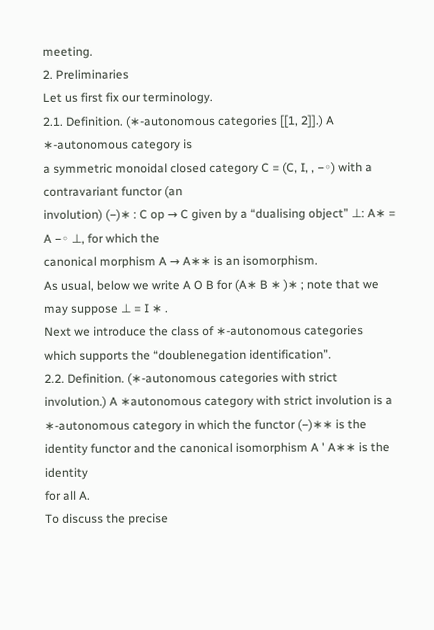meeting.
2. Preliminaries
Let us first fix our terminology.
2.1. Definition. (∗-autonomous categories [[1, 2]].) A ∗-autonomous category is
a symmetric monoidal closed category C = (C, I, , −◦) with a contravariant functor (an
involution) (−)∗ : C op → C given by a “dualising object” ⊥: A∗ = A −◦ ⊥, for which the
canonical morphism A → A∗∗ is an isomorphism.
As usual, below we write A O B for (A∗ B ∗ )∗ ; note that we may suppose ⊥ = I ∗ .
Next we introduce the class of ∗-autonomous categories which supports the “doublenegation identification”.
2.2. Definition. (∗-autonomous categories with strict involution.) A ∗autonomous category with strict involution is a ∗-autonomous category in which the functor (−)∗∗ is the identity functor and the canonical isomorphism A ' A∗∗ is the identity
for all A.
To discuss the precise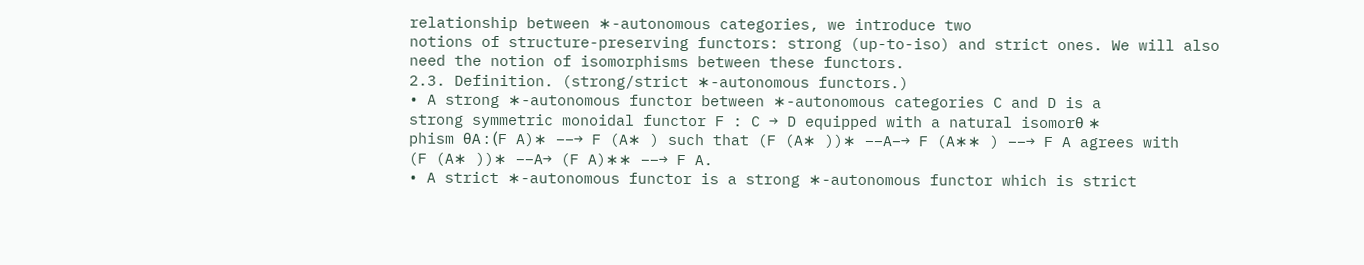relationship between ∗-autonomous categories, we introduce two
notions of structure-preserving functors: strong (up-to-iso) and strict ones. We will also
need the notion of isomorphisms between these functors.
2.3. Definition. (strong/strict ∗-autonomous functors.)
• A strong ∗-autonomous functor between ∗-autonomous categories C and D is a
strong symmetric monoidal functor F : C → D equipped with a natural isomorθ ∗
phism θA : (F A)∗ −−→ F (A∗ ) such that (F (A∗ ))∗ −−A−→ F (A∗∗ ) −−→ F A agrees with
(F (A∗ ))∗ −−A→ (F A)∗∗ −−→ F A.
• A strict ∗-autonomous functor is a strong ∗-autonomous functor which is strict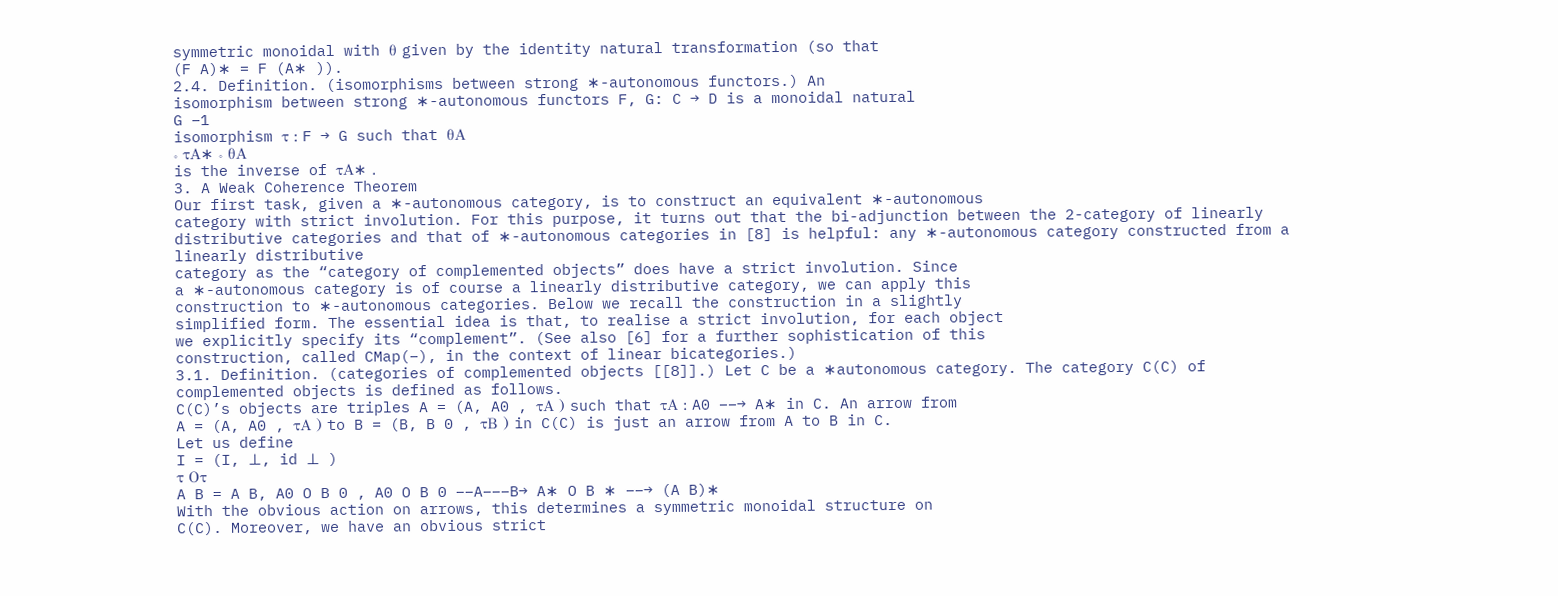symmetric monoidal with θ given by the identity natural transformation (so that
(F A)∗ = F (A∗ )).
2.4. Definition. (isomorphisms between strong ∗-autonomous functors.) An
isomorphism between strong ∗-autonomous functors F, G: C → D is a monoidal natural
G −1
isomorphism τ : F → G such that θA
◦ τA∗ ◦ θA
is the inverse of τA∗ .
3. A Weak Coherence Theorem
Our first task, given a ∗-autonomous category, is to construct an equivalent ∗-autonomous
category with strict involution. For this purpose, it turns out that the bi-adjunction between the 2-category of linearly distributive categories and that of ∗-autonomous categories in [8] is helpful: any ∗-autonomous category constructed from a linearly distributive
category as the “category of complemented objects” does have a strict involution. Since
a ∗-autonomous category is of course a linearly distributive category, we can apply this
construction to ∗-autonomous categories. Below we recall the construction in a slightly
simplified form. The essential idea is that, to realise a strict involution, for each object
we explicitly specify its “complement”. (See also [6] for a further sophistication of this
construction, called CMap(−), in the context of linear bicategories.)
3.1. Definition. (categories of complemented objects [[8]].) Let C be a ∗autonomous category. The category C(C) of complemented objects is defined as follows.
C(C)’s objects are triples A = (A, A0 , τA ) such that τA : A0 −−→ A∗ in C. An arrow from
A = (A, A0 , τA ) to B = (B, B 0 , τB ) in C(C) is just an arrow from A to B in C.
Let us define
I = (I, ⊥, id ⊥ )
τ Oτ
A B = A B, A0 O B 0 , A0 O B 0 −−A−−−B→ A∗ O B ∗ −−→ (A B)∗
With the obvious action on arrows, this determines a symmetric monoidal structure on
C(C). Moreover, we have an obvious strict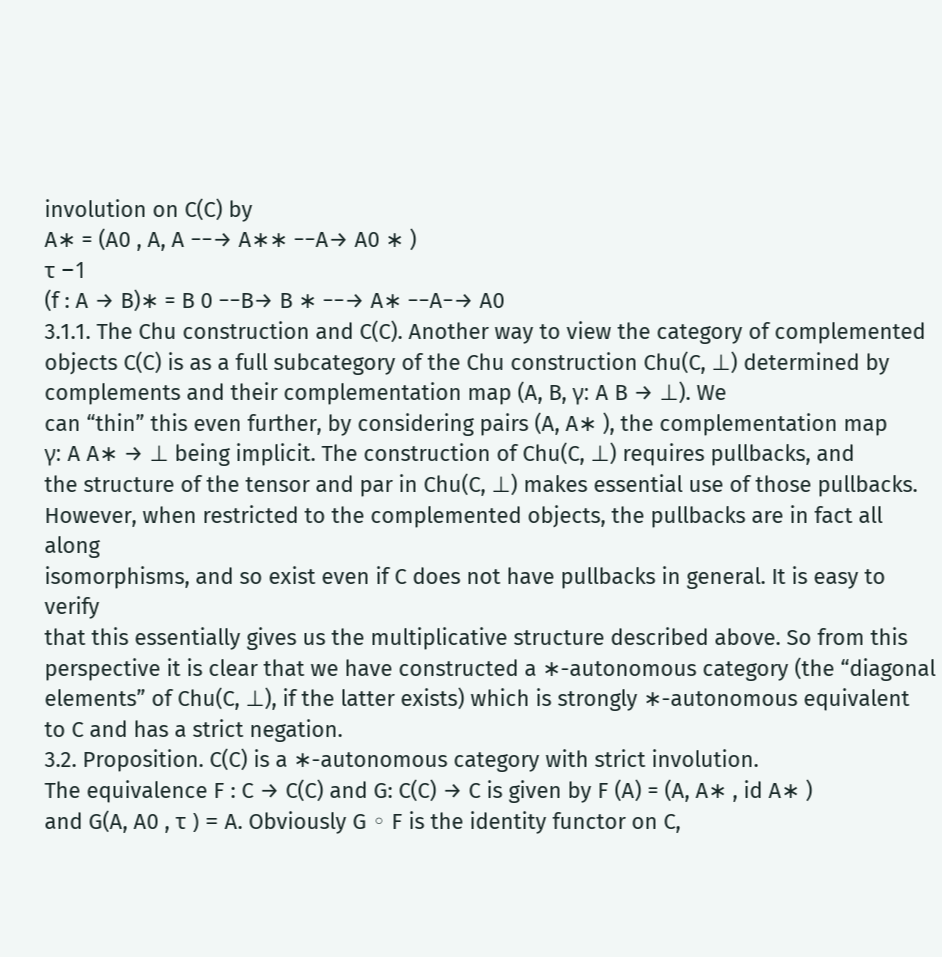involution on C(C) by
A∗ = (A0 , A, A −−→ A∗∗ −−A→ A0 ∗ )
τ −1
(f : A → B)∗ = B 0 −−B→ B ∗ −−→ A∗ −−A−→ A0
3.1.1. The Chu construction and C(C). Another way to view the category of complemented objects C(C) is as a full subcategory of the Chu construction Chu(C, ⊥) determined by complements and their complementation map (A, B, γ: A B → ⊥). We
can “thin” this even further, by considering pairs (A, A∗ ), the complementation map
γ: A A∗ → ⊥ being implicit. The construction of Chu(C, ⊥) requires pullbacks, and
the structure of the tensor and par in Chu(C, ⊥) makes essential use of those pullbacks.
However, when restricted to the complemented objects, the pullbacks are in fact all along
isomorphisms, and so exist even if C does not have pullbacks in general. It is easy to verify
that this essentially gives us the multiplicative structure described above. So from this
perspective it is clear that we have constructed a ∗-autonomous category (the “diagonal
elements” of Chu(C, ⊥), if the latter exists) which is strongly ∗-autonomous equivalent
to C and has a strict negation.
3.2. Proposition. C(C) is a ∗-autonomous category with strict involution.
The equivalence F : C → C(C) and G: C(C) → C is given by F (A) = (A, A∗ , id A∗ )
and G(A, A0 , τ ) = A. Obviously G ◦ F is the identity functor on C,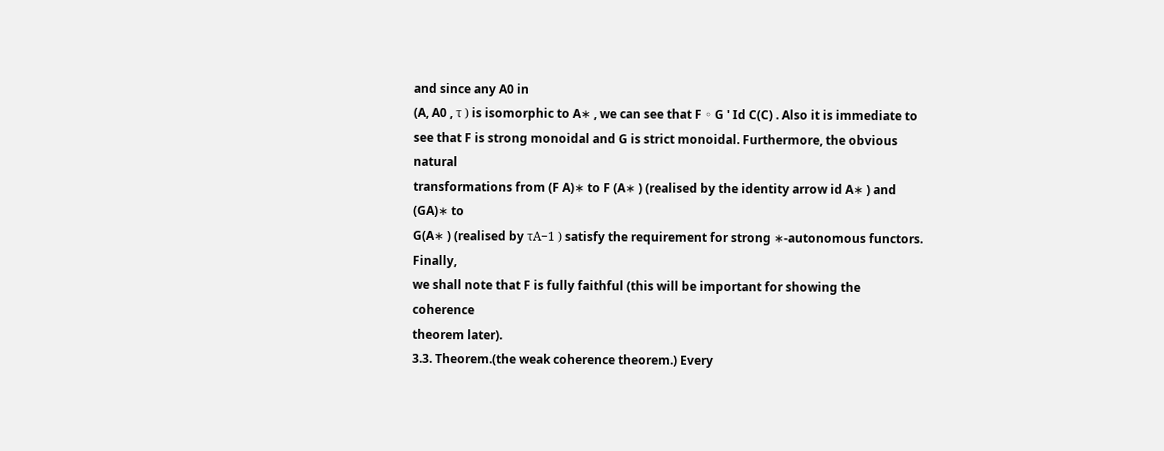and since any A0 in
(A, A0 , τ ) is isomorphic to A∗ , we can see that F ◦ G ' Id C(C) . Also it is immediate to
see that F is strong monoidal and G is strict monoidal. Furthermore, the obvious natural
transformations from (F A)∗ to F (A∗ ) (realised by the identity arrow id A∗ ) and (GA)∗ to
G(A∗ ) (realised by τA−1 ) satisfy the requirement for strong ∗-autonomous functors. Finally,
we shall note that F is fully faithful (this will be important for showing the coherence
theorem later).
3.3. Theorem.(the weak coherence theorem.) Every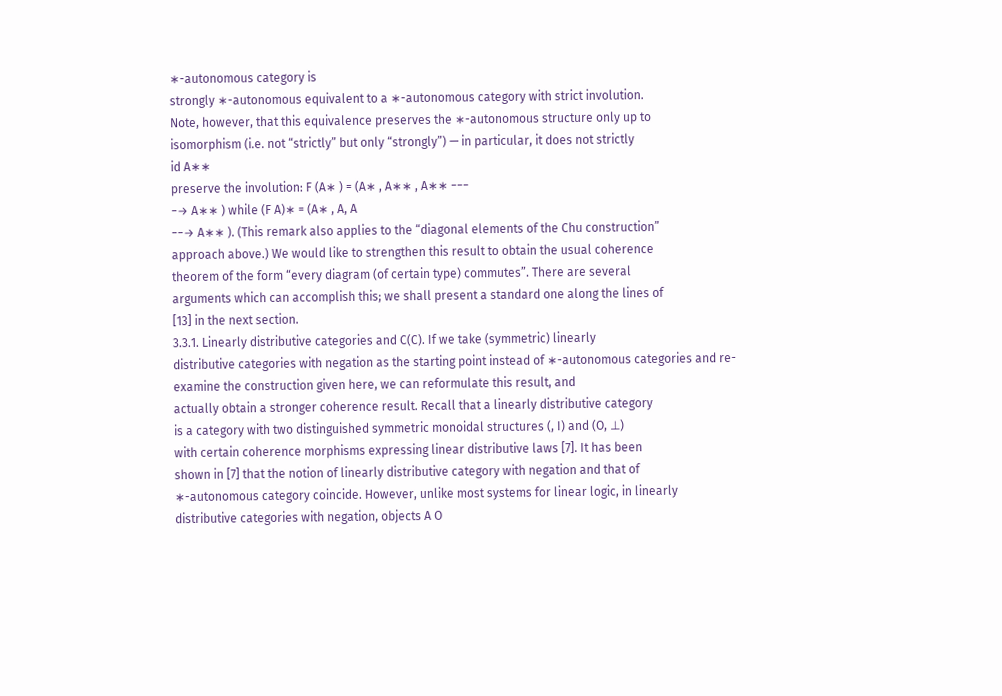∗-autonomous category is
strongly ∗-autonomous equivalent to a ∗-autonomous category with strict involution.
Note, however, that this equivalence preserves the ∗-autonomous structure only up to
isomorphism (i.e. not “strictly” but only “strongly”) — in particular, it does not strictly
id A∗∗
preserve the involution: F (A∗ ) = (A∗ , A∗∗ , A∗∗ −−−
−→ A∗∗ ) while (F A)∗ = (A∗ , A, A
−−→ A∗∗ ). (This remark also applies to the “diagonal elements of the Chu construction”
approach above.) We would like to strengthen this result to obtain the usual coherence
theorem of the form “every diagram (of certain type) commutes”. There are several
arguments which can accomplish this; we shall present a standard one along the lines of
[13] in the next section.
3.3.1. Linearly distributive categories and C(C). If we take (symmetric) linearly
distributive categories with negation as the starting point instead of ∗-autonomous categories and re-examine the construction given here, we can reformulate this result, and
actually obtain a stronger coherence result. Recall that a linearly distributive category
is a category with two distinguished symmetric monoidal structures (, I) and (O, ⊥)
with certain coherence morphisms expressing linear distributive laws [7]. It has been
shown in [7] that the notion of linearly distributive category with negation and that of
∗-autonomous category coincide. However, unlike most systems for linear logic, in linearly
distributive categories with negation, objects A O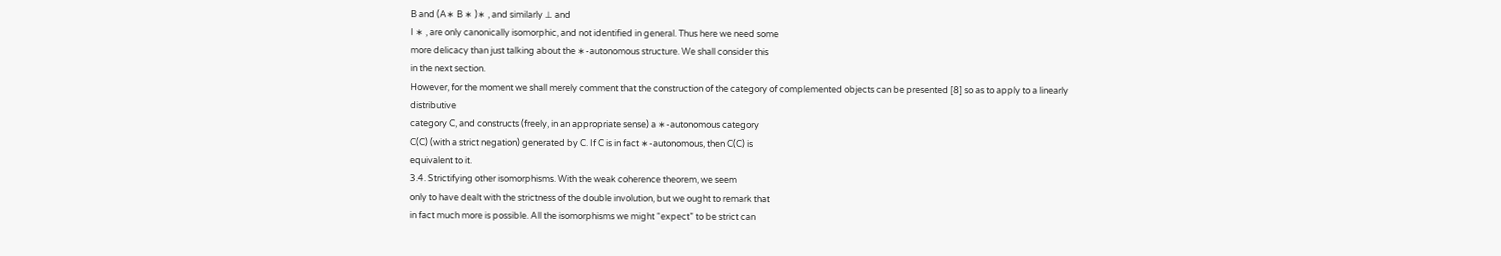B and (A∗ B ∗ )∗ , and similarly ⊥ and
I ∗ , are only canonically isomorphic, and not identified in general. Thus here we need some
more delicacy than just talking about the ∗-autonomous structure. We shall consider this
in the next section.
However, for the moment we shall merely comment that the construction of the category of complemented objects can be presented [8] so as to apply to a linearly distributive
category C, and constructs (freely, in an appropriate sense) a ∗-autonomous category
C(C) (with a strict negation) generated by C. If C is in fact ∗-autonomous, then C(C) is
equivalent to it.
3.4. Strictifying other isomorphisms. With the weak coherence theorem, we seem
only to have dealt with the strictness of the double involution, but we ought to remark that
in fact much more is possible. All the isomorphisms we might “expect” to be strict can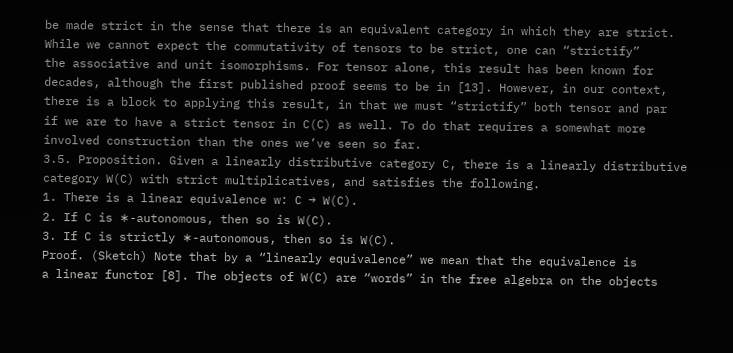be made strict in the sense that there is an equivalent category in which they are strict.
While we cannot expect the commutativity of tensors to be strict, one can “strictify”
the associative and unit isomorphisms. For tensor alone, this result has been known for
decades, although the first published proof seems to be in [13]. However, in our context,
there is a block to applying this result, in that we must “strictify” both tensor and par
if we are to have a strict tensor in C(C) as well. To do that requires a somewhat more
involved construction than the ones we’ve seen so far.
3.5. Proposition. Given a linearly distributive category C, there is a linearly distributive
category W(C) with strict multiplicatives, and satisfies the following.
1. There is a linear equivalence w: C → W(C).
2. If C is ∗-autonomous, then so is W(C).
3. If C is strictly ∗-autonomous, then so is W(C).
Proof. (Sketch) Note that by a “linearly equivalence” we mean that the equivalence is
a linear functor [8]. The objects of W(C) are “words” in the free algebra on the objects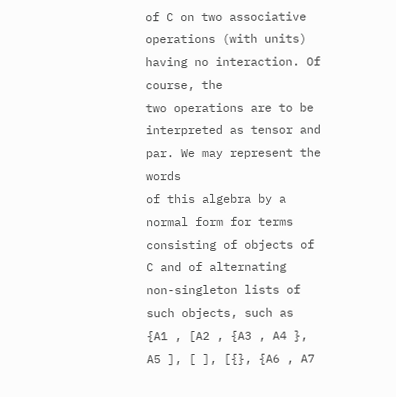of C on two associative operations (with units) having no interaction. Of course, the
two operations are to be interpreted as tensor and par. We may represent the words
of this algebra by a normal form for terms consisting of objects of C and of alternating
non-singleton lists of such objects, such as
{A1 , [A2 , {A3 , A4 }, A5 ], [ ], [{}, {A6 , A7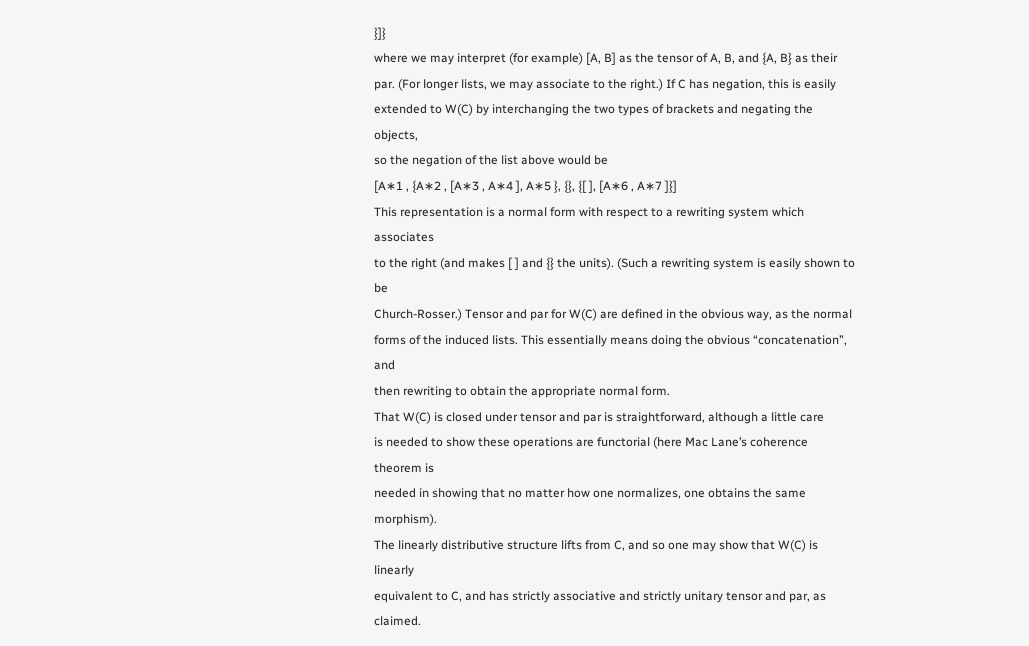}]}
where we may interpret (for example) [A, B] as the tensor of A, B, and {A, B} as their
par. (For longer lists, we may associate to the right.) If C has negation, this is easily
extended to W(C) by interchanging the two types of brackets and negating the objects,
so the negation of the list above would be
[A∗1 , {A∗2 , [A∗3 , A∗4 ], A∗5 }, {}, {[ ], [A∗6 , A∗7 ]}]
This representation is a normal form with respect to a rewriting system which associates
to the right (and makes [ ] and {} the units). (Such a rewriting system is easily shown to be
Church-Rosser.) Tensor and par for W(C) are defined in the obvious way, as the normal
forms of the induced lists. This essentially means doing the obvious “concatenation”, and
then rewriting to obtain the appropriate normal form.
That W(C) is closed under tensor and par is straightforward, although a little care
is needed to show these operations are functorial (here Mac Lane’s coherence theorem is
needed in showing that no matter how one normalizes, one obtains the same morphism).
The linearly distributive structure lifts from C, and so one may show that W(C) is linearly
equivalent to C, and has strictly associative and strictly unitary tensor and par, as claimed.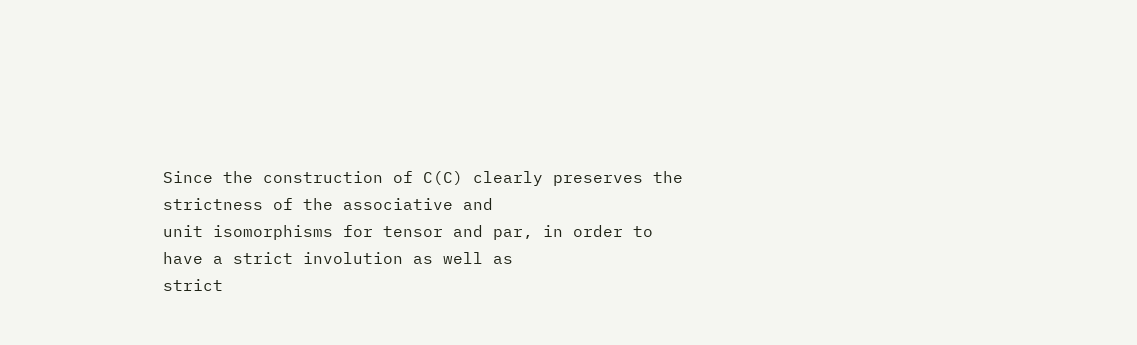Since the construction of C(C) clearly preserves the strictness of the associative and
unit isomorphisms for tensor and par, in order to have a strict involution as well as
strict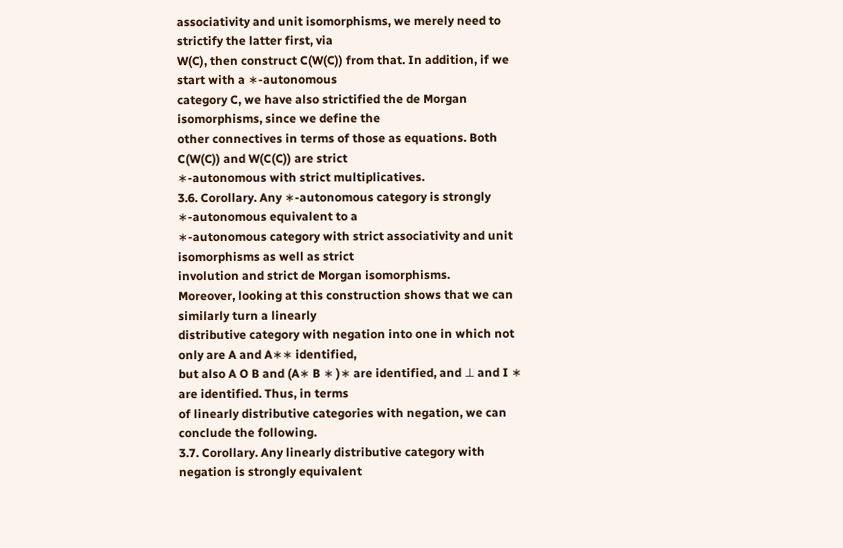associativity and unit isomorphisms, we merely need to strictify the latter first, via
W(C), then construct C(W(C)) from that. In addition, if we start with a ∗-autonomous
category C, we have also strictified the de Morgan isomorphisms, since we define the
other connectives in terms of those as equations. Both C(W(C)) and W(C(C)) are strict
∗-autonomous with strict multiplicatives.
3.6. Corollary. Any ∗-autonomous category is strongly ∗-autonomous equivalent to a
∗-autonomous category with strict associativity and unit isomorphisms as well as strict
involution and strict de Morgan isomorphisms.
Moreover, looking at this construction shows that we can similarly turn a linearly
distributive category with negation into one in which not only are A and A∗∗ identified,
but also A O B and (A∗ B ∗ )∗ are identified, and ⊥ and I ∗ are identified. Thus, in terms
of linearly distributive categories with negation, we can conclude the following.
3.7. Corollary. Any linearly distributive category with negation is strongly equivalent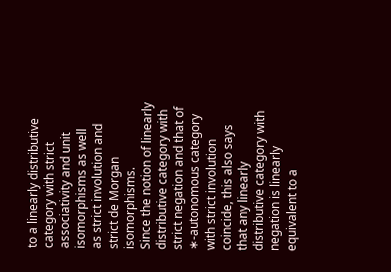to a linearly distributive category with strict associativity and unit isomorphisms as well
as strict involution and strict de Morgan isomorphisms.
Since the notion of linearly distributive category with strict negation and that of
∗-autonomous category with strict involution coincide, this also says that any linearly
distributive category with negation is linearly equivalent to a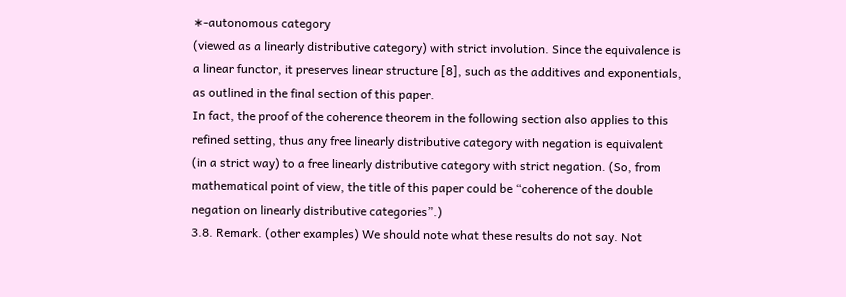∗-autonomous category
(viewed as a linearly distributive category) with strict involution. Since the equivalence is
a linear functor, it preserves linear structure [8], such as the additives and exponentials,
as outlined in the final section of this paper.
In fact, the proof of the coherence theorem in the following section also applies to this
refined setting, thus any free linearly distributive category with negation is equivalent
(in a strict way) to a free linearly distributive category with strict negation. (So, from
mathematical point of view, the title of this paper could be “coherence of the double
negation on linearly distributive categories”.)
3.8. Remark. (other examples) We should note what these results do not say. Not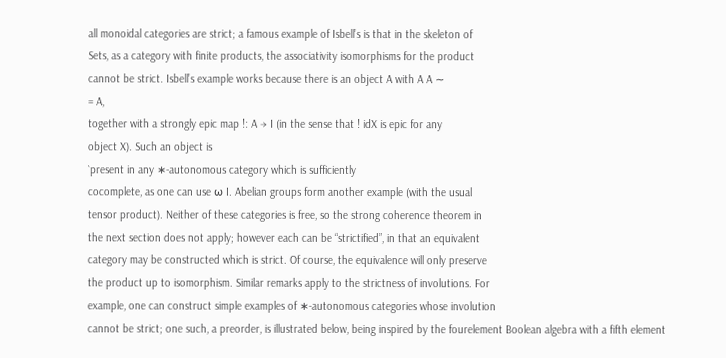all monoidal categories are strict; a famous example of Isbell’s is that in the skeleton of
Sets, as a category with finite products, the associativity isomorphisms for the product
cannot be strict. Isbell’s example works because there is an object A with A A ∼
= A,
together with a strongly epic map !: A → I (in the sense that ! idX is epic for any
object X). Such an object is
`present in any ∗-autonomous category which is sufficiently
cocomplete, as one can use ω I. Abelian groups form another example (with the usual
tensor product). Neither of these categories is free, so the strong coherence theorem in
the next section does not apply; however each can be “strictified”, in that an equivalent
category may be constructed which is strict. Of course, the equivalence will only preserve
the product up to isomorphism. Similar remarks apply to the strictness of involutions. For
example, one can construct simple examples of ∗-autonomous categories whose involution
cannot be strict; one such, a preorder, is illustrated below, being inspired by the fourelement Boolean algebra with a fifth element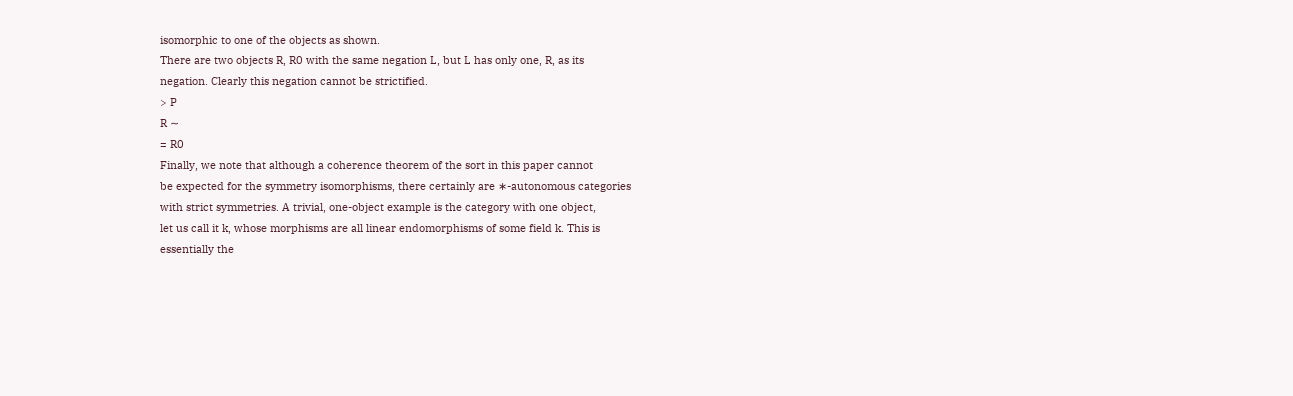isomorphic to one of the objects as shown.
There are two objects R, R0 with the same negation L, but L has only one, R, as its
negation. Clearly this negation cannot be strictified.
> P
R ∼
= R0
Finally, we note that although a coherence theorem of the sort in this paper cannot
be expected for the symmetry isomorphisms, there certainly are ∗-autonomous categories
with strict symmetries. A trivial, one-object example is the category with one object,
let us call it k, whose morphisms are all linear endomorphisms of some field k. This is
essentially the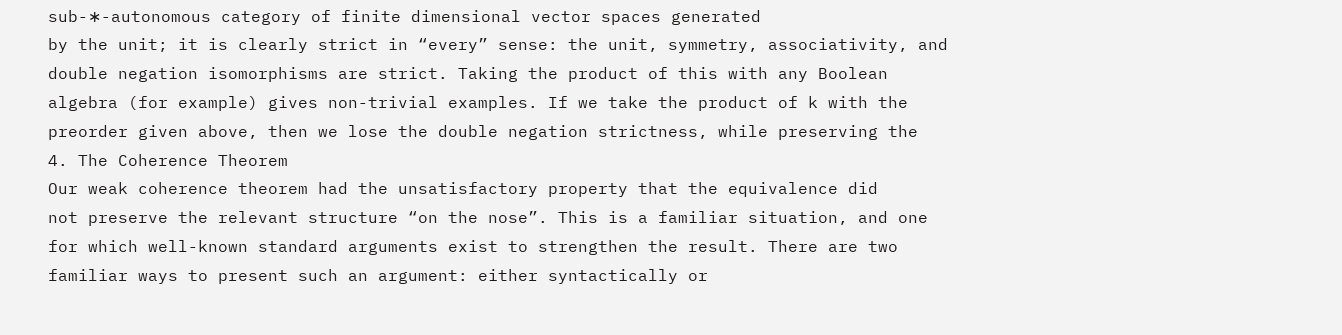sub-∗-autonomous category of finite dimensional vector spaces generated
by the unit; it is clearly strict in “every” sense: the unit, symmetry, associativity, and
double negation isomorphisms are strict. Taking the product of this with any Boolean
algebra (for example) gives non-trivial examples. If we take the product of k with the
preorder given above, then we lose the double negation strictness, while preserving the
4. The Coherence Theorem
Our weak coherence theorem had the unsatisfactory property that the equivalence did
not preserve the relevant structure “on the nose”. This is a familiar situation, and one
for which well-known standard arguments exist to strengthen the result. There are two
familiar ways to present such an argument: either syntactically or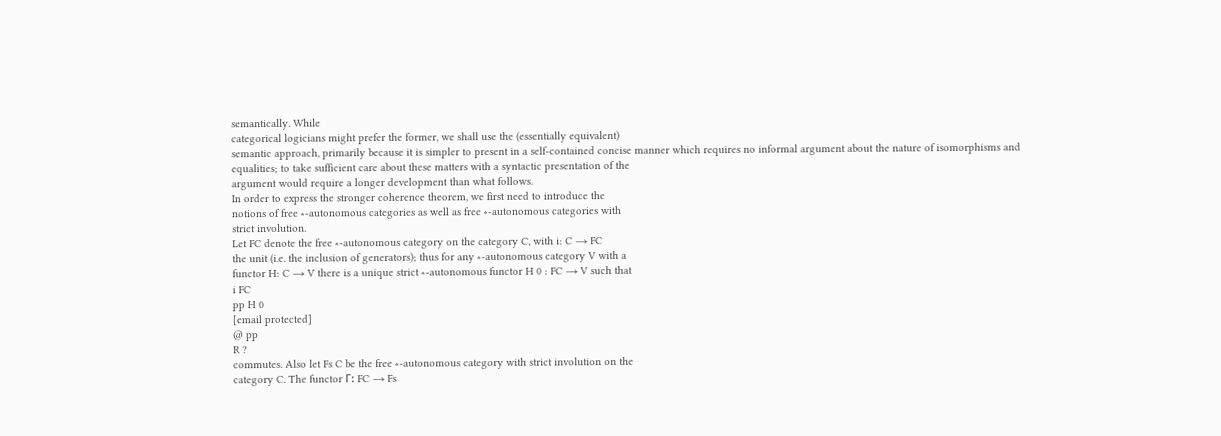semantically. While
categorical logicians might prefer the former, we shall use the (essentially equivalent)
semantic approach, primarily because it is simpler to present in a self-contained concise manner which requires no informal argument about the nature of isomorphisms and
equalities; to take sufficient care about these matters with a syntactic presentation of the
argument would require a longer development than what follows.
In order to express the stronger coherence theorem, we first need to introduce the
notions of free ∗-autonomous categories as well as free ∗-autonomous categories with
strict involution.
Let FC denote the free ∗-autonomous category on the category C, with i: C → FC
the unit (i.e. the inclusion of generators); thus for any ∗-autonomous category V with a
functor H: C → V there is a unique strict ∗-autonomous functor H 0 : FC → V such that
i FC
pp H 0
[email protected]
@ pp
R ?
commutes. Also let Fs C be the free ∗-autonomous category with strict involution on the
category C. The functor Γ: FC → Fs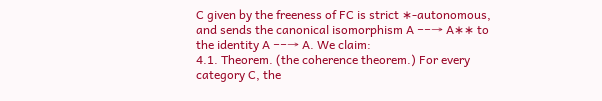C given by the freeness of FC is strict ∗-autonomous,
and sends the canonical isomorphism A −−→ A∗∗ to the identity A −−→ A. We claim:
4.1. Theorem. (the coherence theorem.) For every category C, the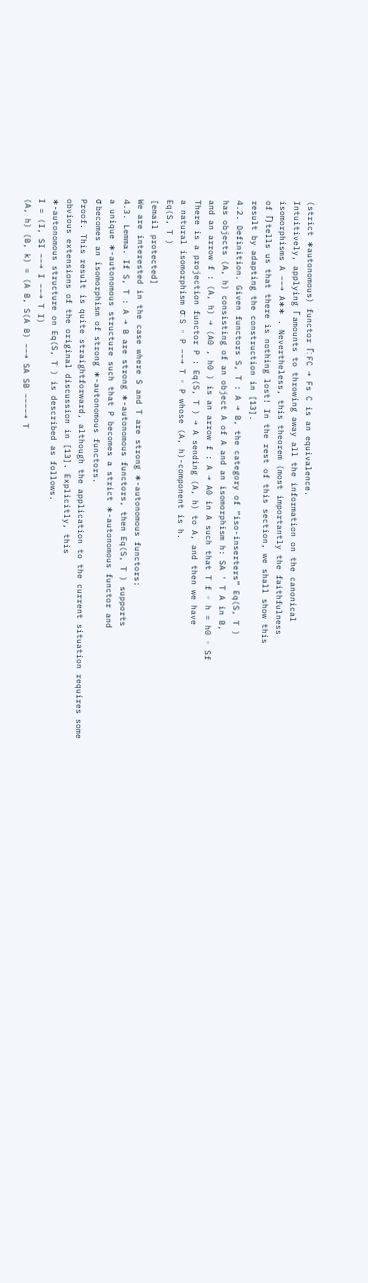(strict ∗autonomous) functor Γ: FC → Fs C is an equivalence.
Intuitively, applying Γ amounts to throwing away all the information on the canonical
isomorphisms A −−→ A∗∗ . Nevertheless, this theorem (most importantly the faithfulness
of Γ) tells us that there is nothing lost! In the rest of this section, we shall show this
result by adapting the construction in [13].
4.2. Definition. Given functors S, T : A → B, the category of “iso-inserters” Eq(S, T )
has objects (A, h) consisting of an object A of A and an isomorphism h: SA ' T A in B,
and an arrow f : (A, h) → (A0 , h0 ) is an arrow f : A → A0 in A such that T f ◦ h = h0 ◦ Sf
There is a projection functor P : Eq(S, T ) → A sending (A, h) to A, and then we have
a natural isomorphism σ: S ◦ P −−→ T ◦ P whose (A, h)-component is h.
Eq(S, T )
[email protected]
We are interested in the case where S and T are strong ∗-autonomous functors:
4.3. Lemma. If S, T : A → B are strong ∗-autonomous functors, then Eq(S, T ) supports
a unique ∗-autonomous structure such that P becomes a strict ∗-autonomous functor and
σ becomes an isomorphism of strong ∗-autonomous functors.
Proof. This result is quite straightforward, although the application to the current situation requires some obvious extensions of the original discussion in [13]. Explicitly, this
∗-autonomous structure on Eq(S, T ) is described as follows.
I = (I, SI −−→ I −−→ T I)
(A, h) (B, k) = (A B, S(A B) −−→ SA SB −−−−→ T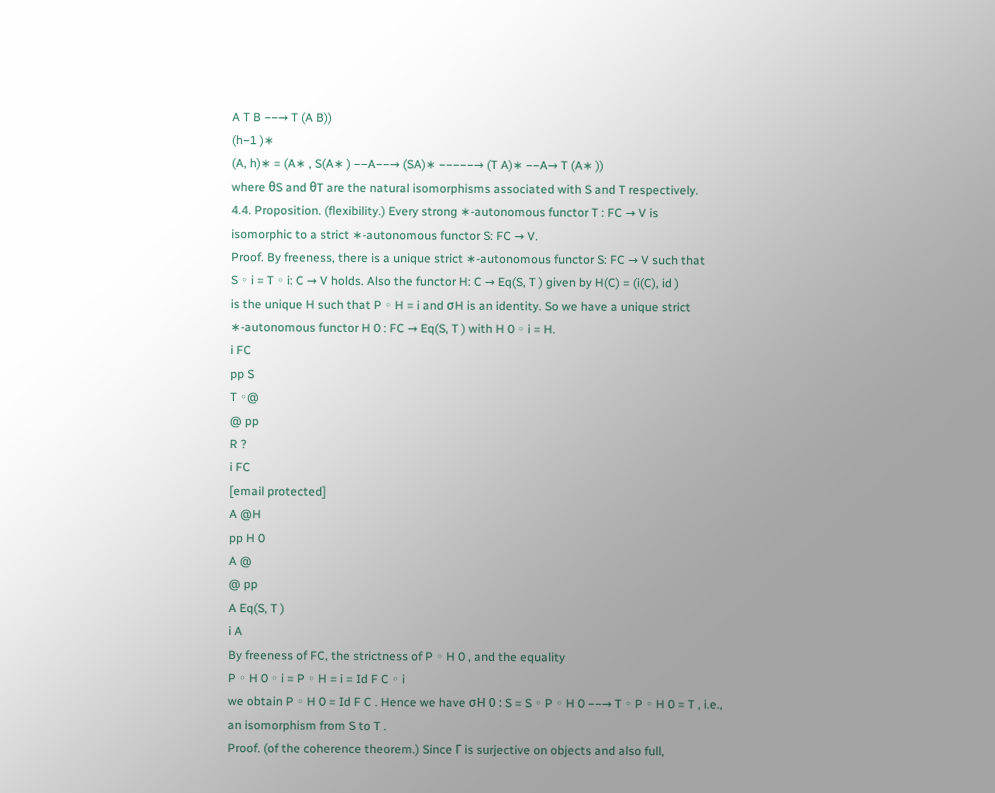A T B −−→ T (A B))
(h−1 )∗
(A, h)∗ = (A∗ , S(A∗ ) −−A−−→ (SA)∗ −−−−−→ (T A)∗ −−A→ T (A∗ ))
where θS and θT are the natural isomorphisms associated with S and T respectively.
4.4. Proposition. (flexibility.) Every strong ∗-autonomous functor T : FC → V is
isomorphic to a strict ∗-autonomous functor S: FC → V.
Proof. By freeness, there is a unique strict ∗-autonomous functor S: FC → V such that
S ◦ i = T ◦ i: C → V holds. Also the functor H: C → Eq(S, T ) given by H(C) = (i(C), id )
is the unique H such that P ◦ H = i and σH is an identity. So we have a unique strict
∗-autonomous functor H 0 : FC → Eq(S, T ) with H 0 ◦ i = H.
i FC
pp S
T ◦@
@ pp
R ?
i FC
[email protected]
A @H
pp H 0
A @
@ pp
A Eq(S, T )
i A
By freeness of FC, the strictness of P ◦ H 0 , and the equality
P ◦ H 0 ◦ i = P ◦ H = i = Id F C ◦ i
we obtain P ◦ H 0 = Id F C . Hence we have σH 0 : S = S ◦ P ◦ H 0 −−→ T ◦ P ◦ H 0 = T , i.e.,
an isomorphism from S to T .
Proof. (of the coherence theorem.) Since Γ is surjective on objects and also full,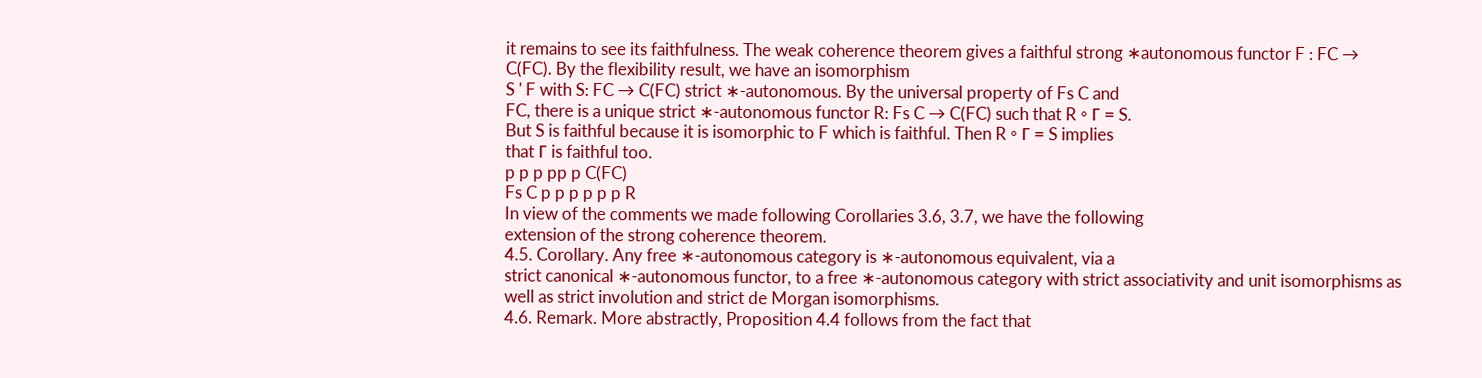it remains to see its faithfulness. The weak coherence theorem gives a faithful strong ∗autonomous functor F : FC → C(FC). By the flexibility result, we have an isomorphism
S ' F with S: FC → C(FC) strict ∗-autonomous. By the universal property of Fs C and
FC, there is a unique strict ∗-autonomous functor R: Fs C → C(FC) such that R ◦ Γ = S.
But S is faithful because it is isomorphic to F which is faithful. Then R ◦ Γ = S implies
that Γ is faithful too.
p p p pp p C(FC)
Fs C p p p p p p R
In view of the comments we made following Corollaries 3.6, 3.7, we have the following
extension of the strong coherence theorem.
4.5. Corollary. Any free ∗-autonomous category is ∗-autonomous equivalent, via a
strict canonical ∗-autonomous functor, to a free ∗-autonomous category with strict associativity and unit isomorphisms as well as strict involution and strict de Morgan isomorphisms.
4.6. Remark. More abstractly, Proposition 4.4 follows from the fact that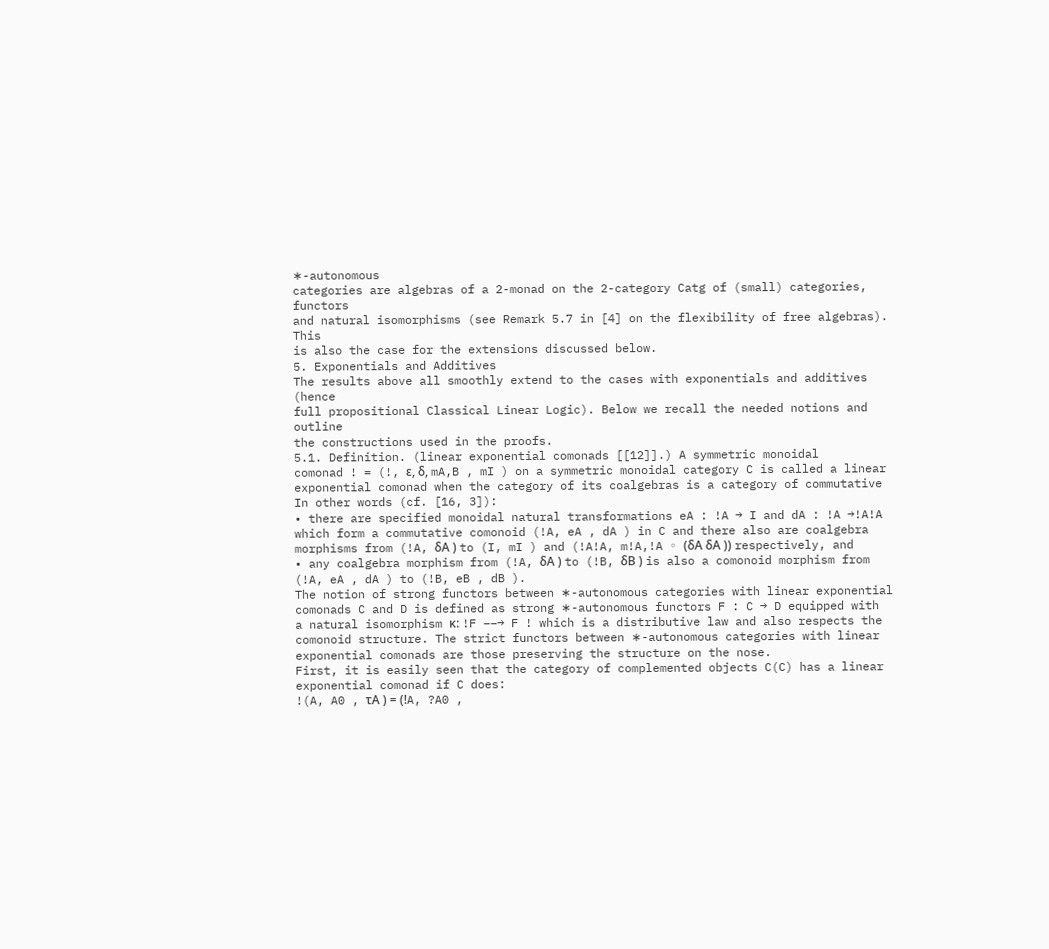∗-autonomous
categories are algebras of a 2-monad on the 2-category Catg of (small) categories, functors
and natural isomorphisms (see Remark 5.7 in [4] on the flexibility of free algebras). This
is also the case for the extensions discussed below.
5. Exponentials and Additives
The results above all smoothly extend to the cases with exponentials and additives (hence
full propositional Classical Linear Logic). Below we recall the needed notions and outline
the constructions used in the proofs.
5.1. Definition. (linear exponential comonads [[12]].) A symmetric monoidal
comonad ! = (!, ε, δ, mA,B , mI ) on a symmetric monoidal category C is called a linear
exponential comonad when the category of its coalgebras is a category of commutative
In other words (cf. [16, 3]):
• there are specified monoidal natural transformations eA : !A → I and dA : !A →!A!A
which form a commutative comonoid (!A, eA , dA ) in C and there also are coalgebra
morphisms from (!A, δA ) to (I, mI ) and (!A!A, m!A,!A ◦ (δA δA )) respectively, and
• any coalgebra morphism from (!A, δA ) to (!B, δB ) is also a comonoid morphism from
(!A, eA , dA ) to (!B, eB , dB ).
The notion of strong functors between ∗-autonomous categories with linear exponential
comonads C and D is defined as strong ∗-autonomous functors F : C → D equipped with
a natural isomorphism κ: !F −−→ F ! which is a distributive law and also respects the
comonoid structure. The strict functors between ∗-autonomous categories with linear
exponential comonads are those preserving the structure on the nose.
First, it is easily seen that the category of complemented objects C(C) has a linear
exponential comonad if C does:
!(A, A0 , τA ) = (!A, ?A0 ,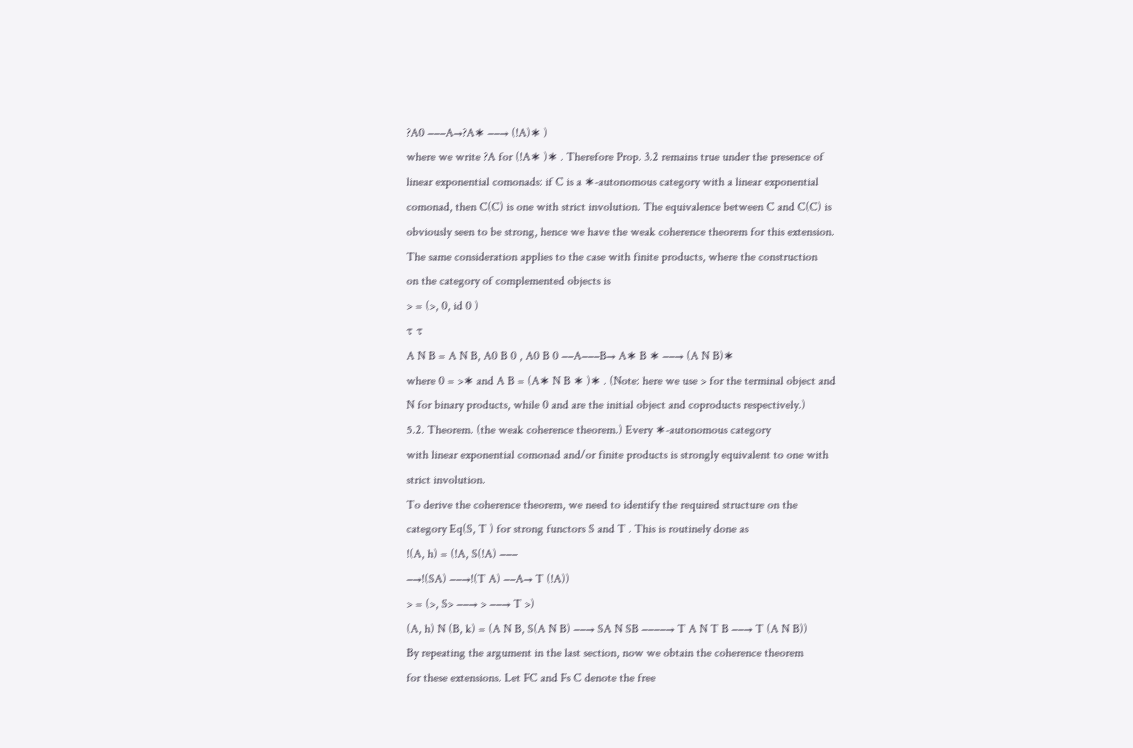?A0 −−−A→?A∗ −−→ (!A)∗ )
where we write ?A for (!A∗ )∗ . Therefore Prop. 3.2 remains true under the presence of
linear exponential comonads: if C is a ∗-autonomous category with a linear exponential
comonad, then C(C) is one with strict involution. The equivalence between C and C(C) is
obviously seen to be strong, hence we have the weak coherence theorem for this extension.
The same consideration applies to the case with finite products, where the construction
on the category of complemented objects is
> = (>, 0, id 0 )
τ τ
A N B = A N B, A0 B 0 , A0 B 0 −−A−−−B→ A∗ B ∗ −−→ (A N B)∗
where 0 = >∗ and A B = (A∗ N B ∗ )∗ . (Note: here we use > for the terminal object and
N for binary products, while 0 and are the initial object and coproducts respectively.)
5.2. Theorem. (the weak coherence theorem.) Every ∗-autonomous category
with linear exponential comonad and/or finite products is strongly equivalent to one with
strict involution.
To derive the coherence theorem, we need to identify the required structure on the
category Eq(S, T ) for strong functors S and T . This is routinely done as
!(A, h) = (!A, S(!A) −−−
−→!(SA) −−→!(T A) −−A→ T (!A))
> = (>, S> −−→ > −−→ T >)
(A, h) N (B, k) = (A N B, S(A N B) −−→ SA N SB −−−−→ T A N T B −−→ T (A N B))
By repeating the argument in the last section, now we obtain the coherence theorem
for these extensions. Let FC and Fs C denote the free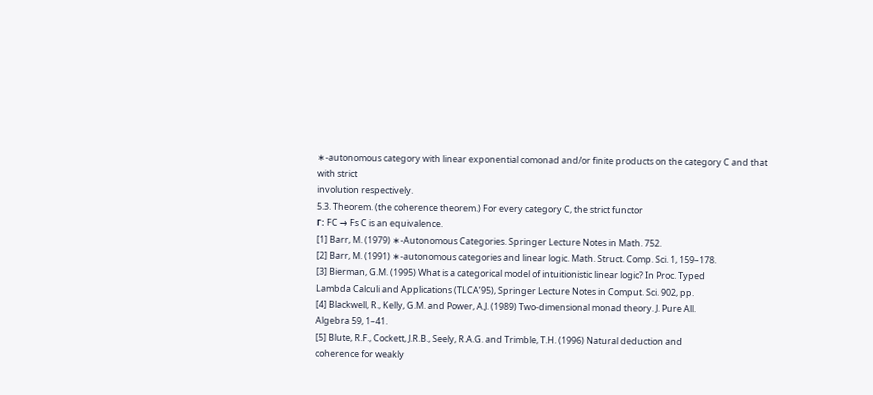∗-autonomous category with linear exponential comonad and/or finite products on the category C and that with strict
involution respectively.
5.3. Theorem. (the coherence theorem.) For every category C, the strict functor
Γ: FC → Fs C is an equivalence.
[1] Barr, M. (1979) ∗-Autonomous Categories. Springer Lecture Notes in Math. 752.
[2] Barr, M. (1991) ∗-autonomous categories and linear logic. Math. Struct. Comp. Sci. 1, 159–178.
[3] Bierman, G.M. (1995) What is a categorical model of intuitionistic linear logic? In Proc. Typed
Lambda Calculi and Applications (TLCA’95), Springer Lecture Notes in Comput. Sci. 902, pp.
[4] Blackwell, R., Kelly, G.M. and Power, A.J. (1989) Two-dimensional monad theory. J. Pure All.
Algebra 59, 1–41.
[5] Blute, R.F., Cockett, J.R.B., Seely, R.A.G. and Trimble, T.H. (1996) Natural deduction and
coherence for weakly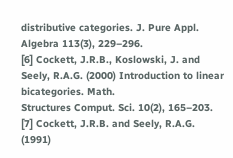distributive categories. J. Pure Appl. Algebra 113(3), 229–296.
[6] Cockett, J.R.B., Koslowski, J. and Seely, R.A.G. (2000) Introduction to linear bicategories. Math.
Structures Comput. Sci. 10(2), 165–203.
[7] Cockett, J.R.B. and Seely, R.A.G. (1991)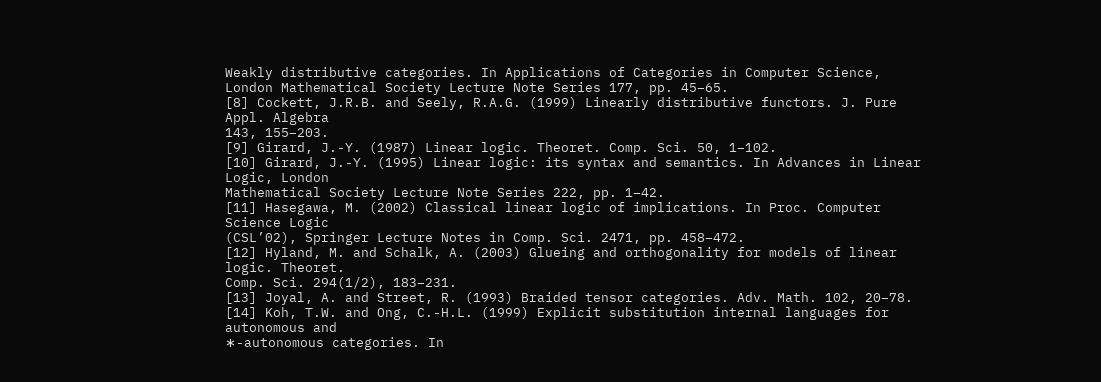Weakly distributive categories. In Applications of Categories in Computer Science, London Mathematical Society Lecture Note Series 177, pp. 45–65.
[8] Cockett, J.R.B. and Seely, R.A.G. (1999) Linearly distributive functors. J. Pure Appl. Algebra
143, 155–203.
[9] Girard, J.-Y. (1987) Linear logic. Theoret. Comp. Sci. 50, 1–102.
[10] Girard, J.-Y. (1995) Linear logic: its syntax and semantics. In Advances in Linear Logic, London
Mathematical Society Lecture Note Series 222, pp. 1–42.
[11] Hasegawa, M. (2002) Classical linear logic of implications. In Proc. Computer Science Logic
(CSL’02), Springer Lecture Notes in Comp. Sci. 2471, pp. 458–472.
[12] Hyland, M. and Schalk, A. (2003) Glueing and orthogonality for models of linear logic. Theoret.
Comp. Sci. 294(1/2), 183–231.
[13] Joyal, A. and Street, R. (1993) Braided tensor categories. Adv. Math. 102, 20–78.
[14] Koh, T.W. and Ong, C.-H.L. (1999) Explicit substitution internal languages for autonomous and
∗-autonomous categories. In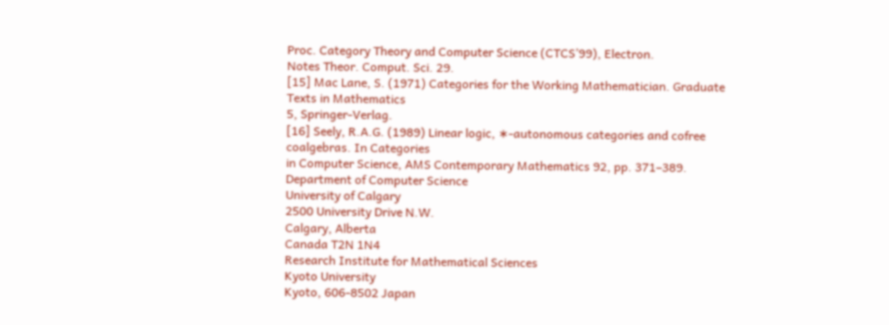Proc. Category Theory and Computer Science (CTCS’99), Electron.
Notes Theor. Comput. Sci. 29.
[15] Mac Lane, S. (1971) Categories for the Working Mathematician. Graduate Texts in Mathematics
5, Springer-Verlag.
[16] Seely, R.A.G. (1989) Linear logic, ∗-autonomous categories and cofree coalgebras. In Categories
in Computer Science, AMS Contemporary Mathematics 92, pp. 371–389.
Department of Computer Science
University of Calgary
2500 University Drive N.W.
Calgary, Alberta
Canada T2N 1N4
Research Institute for Mathematical Sciences
Kyoto University
Kyoto, 606-8502 Japan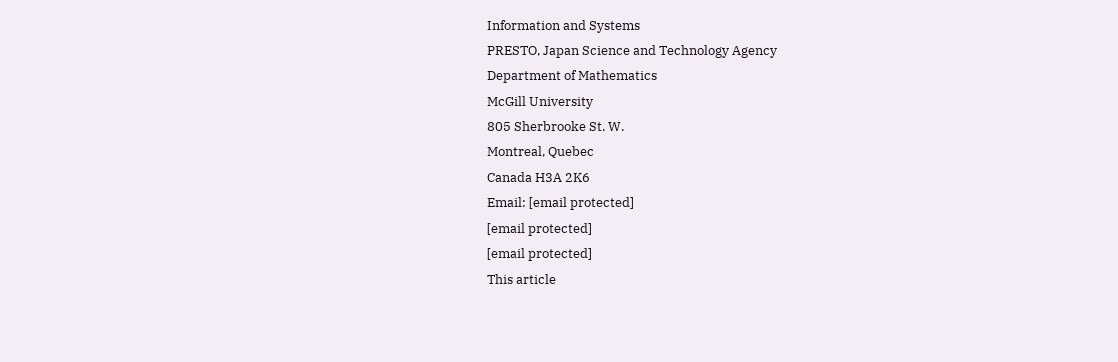Information and Systems
PRESTO, Japan Science and Technology Agency
Department of Mathematics
McGill University
805 Sherbrooke St. W.
Montreal, Quebec
Canada H3A 2K6
Email: [email protected]
[email protected]
[email protected]
This article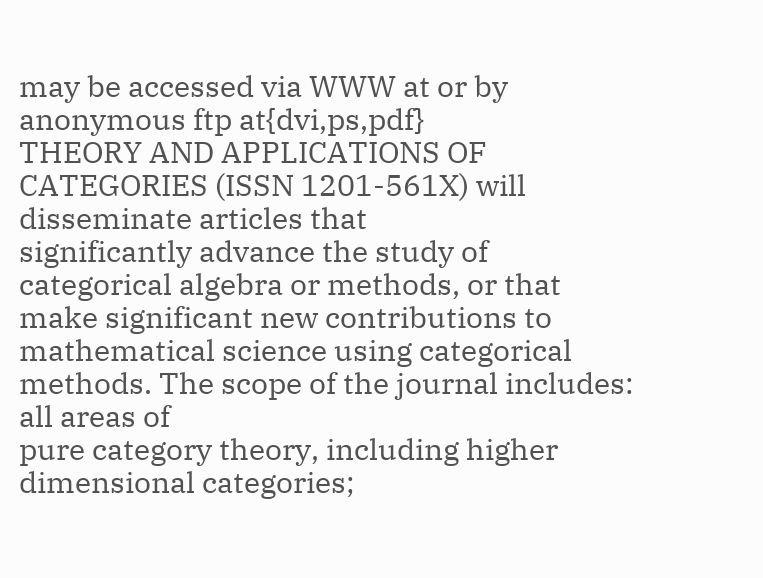may be accessed via WWW at or by anonymous ftp at{dvi,ps,pdf}
THEORY AND APPLICATIONS OF CATEGORIES (ISSN 1201-561X) will disseminate articles that
significantly advance the study of categorical algebra or methods, or that make significant new contributions to mathematical science using categorical methods. The scope of the journal includes: all areas of
pure category theory, including higher dimensional categories;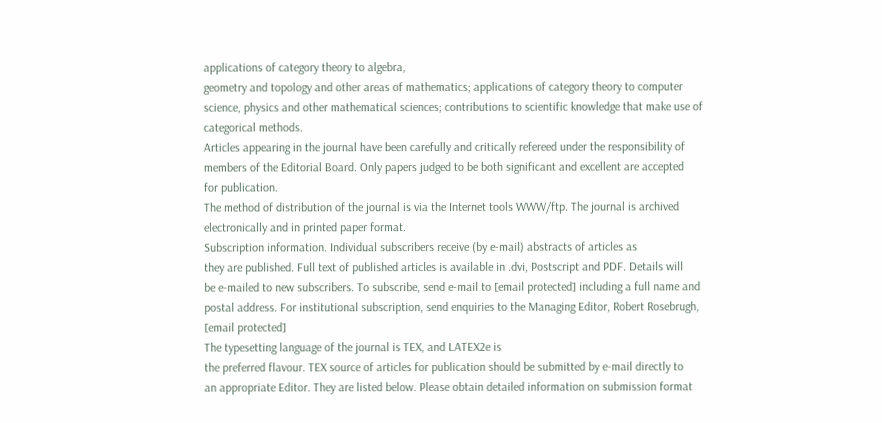applications of category theory to algebra,
geometry and topology and other areas of mathematics; applications of category theory to computer
science, physics and other mathematical sciences; contributions to scientific knowledge that make use of
categorical methods.
Articles appearing in the journal have been carefully and critically refereed under the responsibility of
members of the Editorial Board. Only papers judged to be both significant and excellent are accepted
for publication.
The method of distribution of the journal is via the Internet tools WWW/ftp. The journal is archived
electronically and in printed paper format.
Subscription information. Individual subscribers receive (by e-mail) abstracts of articles as
they are published. Full text of published articles is available in .dvi, Postscript and PDF. Details will
be e-mailed to new subscribers. To subscribe, send e-mail to [email protected] including a full name and
postal address. For institutional subscription, send enquiries to the Managing Editor, Robert Rosebrugh,
[email protected]
The typesetting language of the journal is TEX, and LATEX2e is
the preferred flavour. TEX source of articles for publication should be submitted by e-mail directly to
an appropriate Editor. They are listed below. Please obtain detailed information on submission format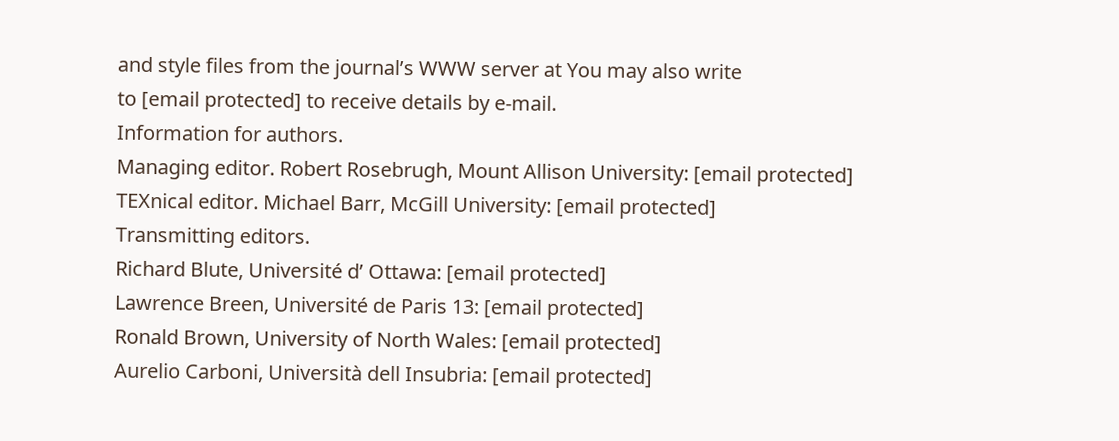and style files from the journal’s WWW server at You may also write
to [email protected] to receive details by e-mail.
Information for authors.
Managing editor. Robert Rosebrugh, Mount Allison University: [email protected]
TEXnical editor. Michael Barr, McGill University: [email protected]
Transmitting editors.
Richard Blute, Université d’ Ottawa: [email protected]
Lawrence Breen, Université de Paris 13: [email protected]
Ronald Brown, University of North Wales: [email protected]
Aurelio Carboni, Università dell Insubria: [email protected]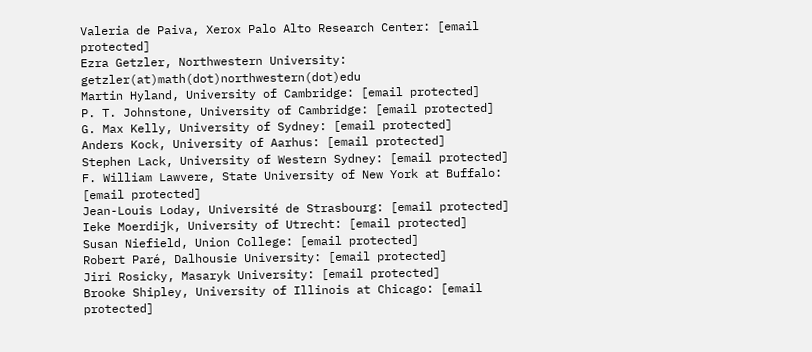Valeria de Paiva, Xerox Palo Alto Research Center: [email protected]
Ezra Getzler, Northwestern University: getzler(at)math(dot)northwestern(dot)edu
Martin Hyland, University of Cambridge: [email protected]
P. T. Johnstone, University of Cambridge: [email protected]
G. Max Kelly, University of Sydney: [email protected]
Anders Kock, University of Aarhus: [email protected]
Stephen Lack, University of Western Sydney: [email protected]
F. William Lawvere, State University of New York at Buffalo: [email protected]
Jean-Louis Loday, Université de Strasbourg: [email protected]
Ieke Moerdijk, University of Utrecht: [email protected]
Susan Niefield, Union College: [email protected]
Robert Paré, Dalhousie University: [email protected]
Jiri Rosicky, Masaryk University: [email protected]
Brooke Shipley, University of Illinois at Chicago: [email protected]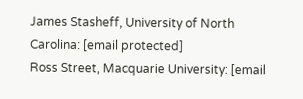James Stasheff, University of North Carolina: [email protected]
Ross Street, Macquarie University: [email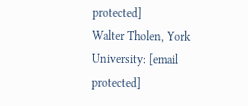protected]
Walter Tholen, York University: [email protected]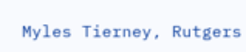Myles Tierney, Rutgers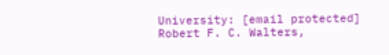University: [email protected]
Robert F. C. Walters,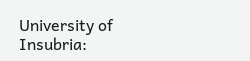University of Insubria: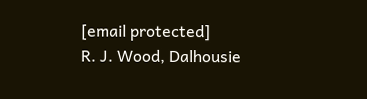[email protected]
R. J. Wood, Dalhousie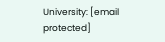University: [email protected]